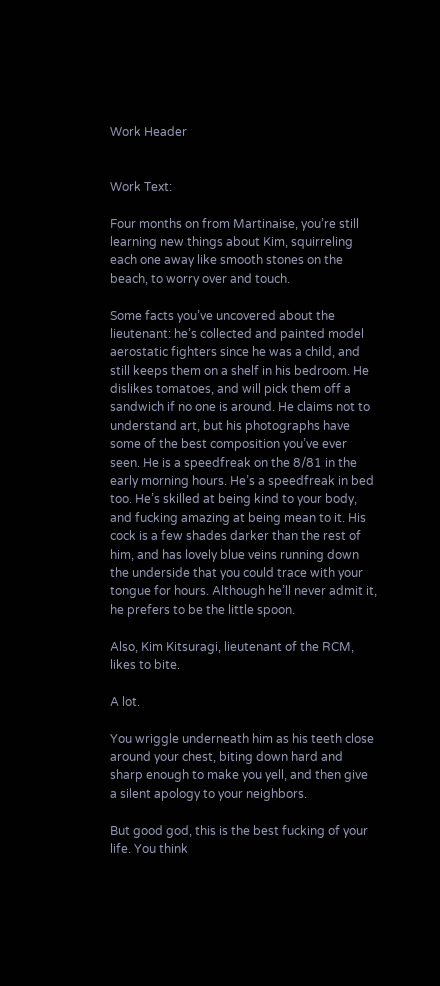Work Header


Work Text:

Four months on from Martinaise, you’re still learning new things about Kim, squirreling each one away like smooth stones on the beach, to worry over and touch.

Some facts you’ve uncovered about the lieutenant: he’s collected and painted model aerostatic fighters since he was a child, and still keeps them on a shelf in his bedroom. He dislikes tomatoes, and will pick them off a sandwich if no one is around. He claims not to understand art, but his photographs have some of the best composition you’ve ever seen. He is a speedfreak on the 8/81 in the early morning hours. He’s a speedfreak in bed too. He’s skilled at being kind to your body, and fucking amazing at being mean to it. His cock is a few shades darker than the rest of him, and has lovely blue veins running down the underside that you could trace with your tongue for hours. Although he’ll never admit it, he prefers to be the little spoon.

Also, Kim Kitsuragi, lieutenant of the RCM, likes to bite.

A lot.

You wriggle underneath him as his teeth close around your chest, biting down hard and sharp enough to make you yell, and then give a silent apology to your neighbors.

But good god, this is the best fucking of your life. You think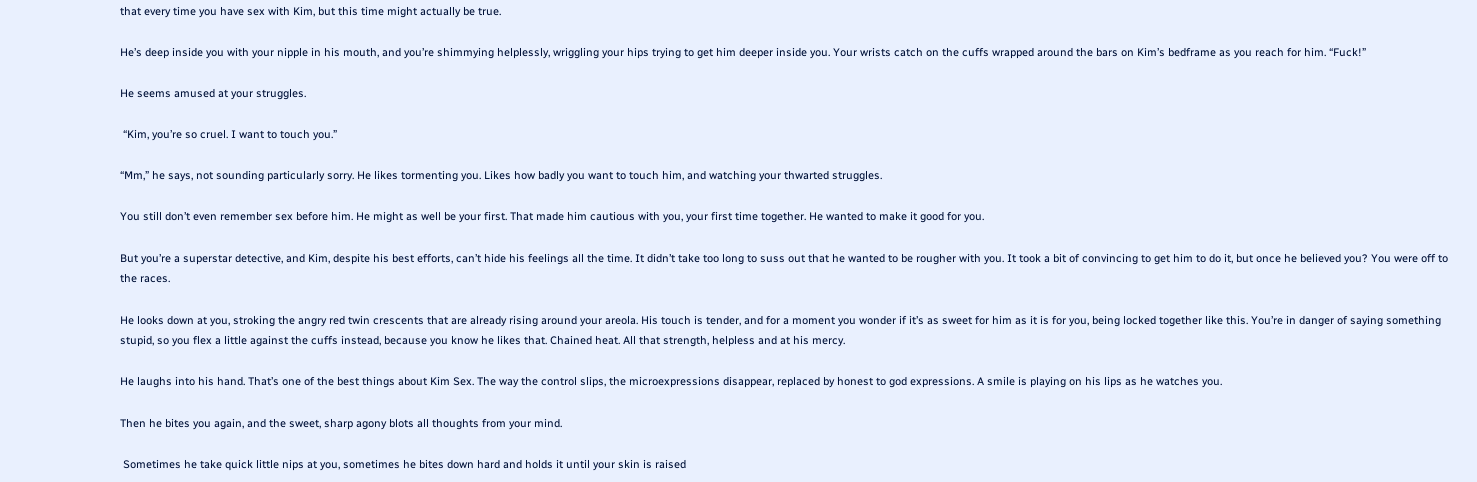that every time you have sex with Kim, but this time might actually be true.

He’s deep inside you with your nipple in his mouth, and you’re shimmying helplessly, wriggling your hips trying to get him deeper inside you. Your wrists catch on the cuffs wrapped around the bars on Kim’s bedframe as you reach for him. “Fuck!”

He seems amused at your struggles.

 “Kim, you’re so cruel. I want to touch you.”

“Mm,” he says, not sounding particularly sorry. He likes tormenting you. Likes how badly you want to touch him, and watching your thwarted struggles.

You still don’t even remember sex before him. He might as well be your first. That made him cautious with you, your first time together. He wanted to make it good for you.

But you’re a superstar detective, and Kim, despite his best efforts, can’t hide his feelings all the time. It didn’t take too long to suss out that he wanted to be rougher with you. It took a bit of convincing to get him to do it, but once he believed you? You were off to the races.

He looks down at you, stroking the angry red twin crescents that are already rising around your areola. His touch is tender, and for a moment you wonder if it’s as sweet for him as it is for you, being locked together like this. You’re in danger of saying something stupid, so you flex a little against the cuffs instead, because you know he likes that. Chained heat. All that strength, helpless and at his mercy.

He laughs into his hand. That’s one of the best things about Kim Sex. The way the control slips, the microexpressions disappear, replaced by honest to god expressions. A smile is playing on his lips as he watches you.

Then he bites you again, and the sweet, sharp agony blots all thoughts from your mind.

 Sometimes he take quick little nips at you, sometimes he bites down hard and holds it until your skin is raised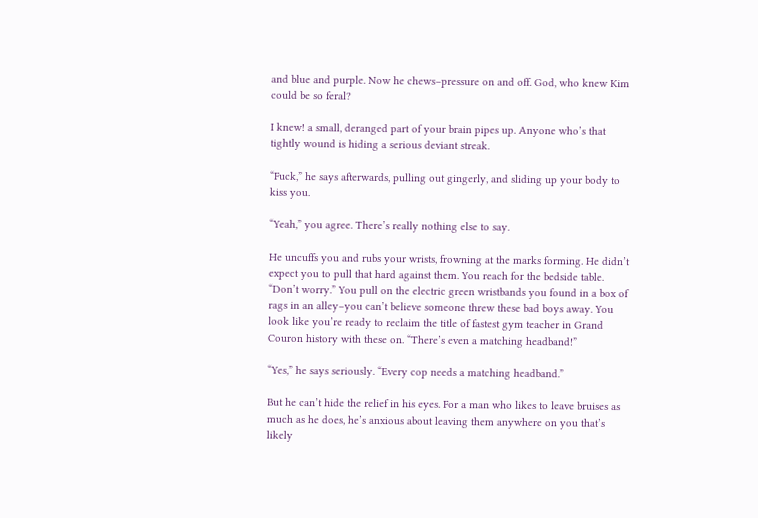and blue and purple. Now he chews–pressure on and off. God, who knew Kim could be so feral?

I knew! a small, deranged part of your brain pipes up. Anyone who’s that tightly wound is hiding a serious deviant streak.

“Fuck,” he says afterwards, pulling out gingerly, and sliding up your body to kiss you.

“Yeah,” you agree. There’s really nothing else to say.

He uncuffs you and rubs your wrists, frowning at the marks forming. He didn’t expect you to pull that hard against them. You reach for the bedside table. “Don’t worry.” You pull on the electric green wristbands you found in a box of rags in an alley–you can’t believe someone threw these bad boys away. You look like you’re ready to reclaim the title of fastest gym teacher in Grand Couron history with these on. “There’s even a matching headband!”

“Yes,” he says seriously. “Every cop needs a matching headband.”

But he can’t hide the relief in his eyes. For a man who likes to leave bruises as much as he does, he’s anxious about leaving them anywhere on you that’s likely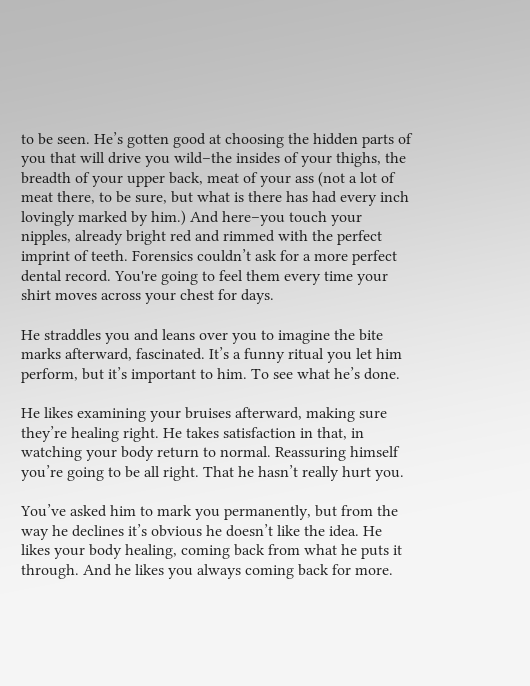to be seen. He’s gotten good at choosing the hidden parts of you that will drive you wild–the insides of your thighs, the breadth of your upper back, meat of your ass (not a lot of meat there, to be sure, but what is there has had every inch lovingly marked by him.) And here–you touch your nipples, already bright red and rimmed with the perfect imprint of teeth. Forensics couldn’t ask for a more perfect dental record. You're going to feel them every time your shirt moves across your chest for days.

He straddles you and leans over you to imagine the bite marks afterward, fascinated. It’s a funny ritual you let him perform, but it’s important to him. To see what he’s done.

He likes examining your bruises afterward, making sure they’re healing right. He takes satisfaction in that, in watching your body return to normal. Reassuring himself you’re going to be all right. That he hasn’t really hurt you.

You’ve asked him to mark you permanently, but from the way he declines it’s obvious he doesn’t like the idea. He likes your body healing, coming back from what he puts it through. And he likes you always coming back for more.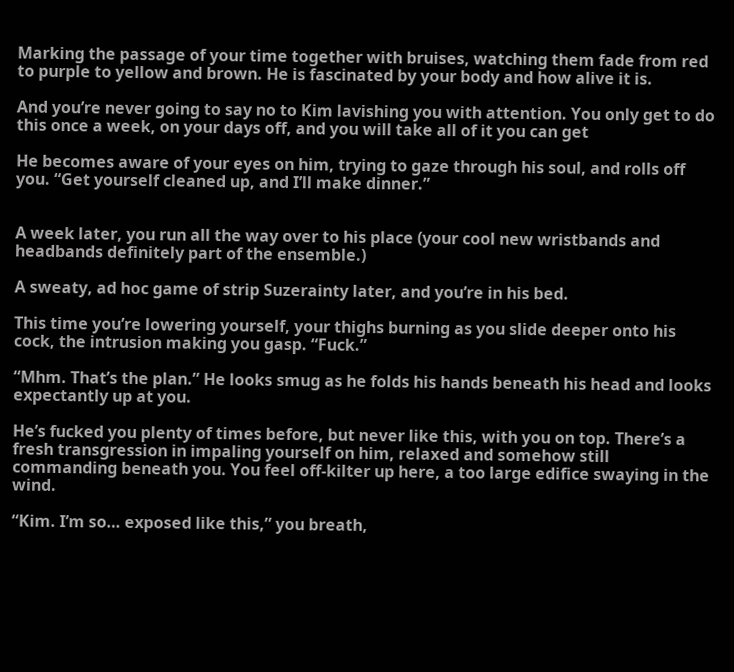Marking the passage of your time together with bruises, watching them fade from red to purple to yellow and brown. He is fascinated by your body and how alive it is.

And you’re never going to say no to Kim lavishing you with attention. You only get to do this once a week, on your days off, and you will take all of it you can get

He becomes aware of your eyes on him, trying to gaze through his soul, and rolls off you. “Get yourself cleaned up, and I’ll make dinner.”


A week later, you run all the way over to his place (your cool new wristbands and headbands definitely part of the ensemble.)

A sweaty, ad hoc game of strip Suzerainty later, and you’re in his bed.

This time you’re lowering yourself, your thighs burning as you slide deeper onto his cock, the intrusion making you gasp. “Fuck.”

“Mhm. That’s the plan.” He looks smug as he folds his hands beneath his head and looks expectantly up at you.

He’s fucked you plenty of times before, but never like this, with you on top. There’s a fresh transgression in impaling yourself on him, relaxed and somehow still commanding beneath you. You feel off-kilter up here, a too large edifice swaying in the wind.

“Kim. I’m so… exposed like this,” you breath,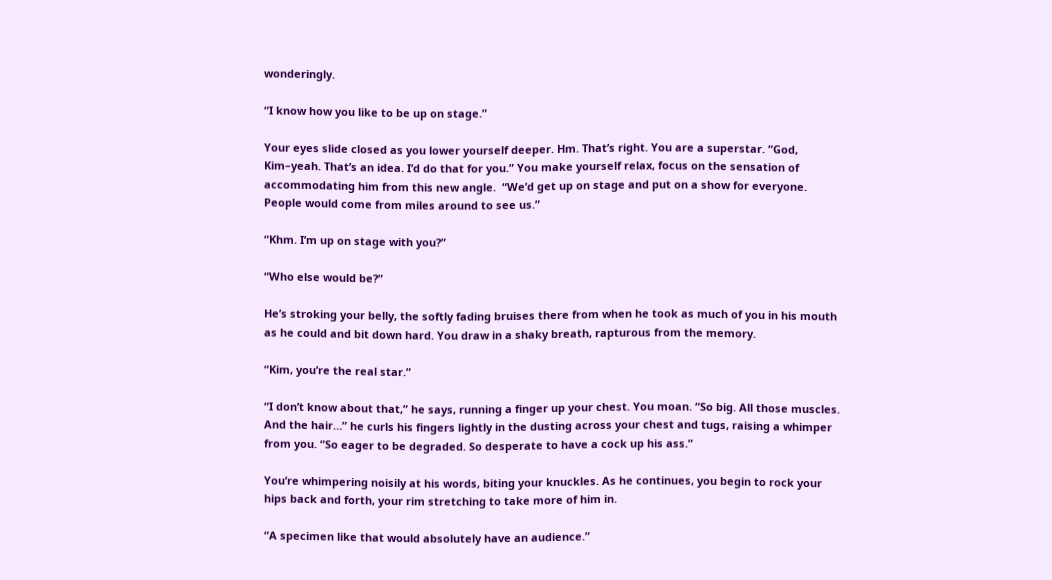wonderingly.

“I know how you like to be up on stage.”

Your eyes slide closed as you lower yourself deeper. Hm. That’s right. You are a superstar. “God, Kim–yeah. That’s an idea. I’d do that for you.” You make yourself relax, focus on the sensation of accommodating him from this new angle.  “We’d get up on stage and put on a show for everyone. People would come from miles around to see us.”

“Khm. I’m up on stage with you?”

“Who else would be?”

He’s stroking your belly, the softly fading bruises there from when he took as much of you in his mouth as he could and bit down hard. You draw in a shaky breath, rapturous from the memory.

“Kim, you’re the real star.”

“I don’t know about that,” he says, running a finger up your chest. You moan. “So big. All those muscles. And the hair…” he curls his fingers lightly in the dusting across your chest and tugs, raising a whimper from you. “So eager to be degraded. So desperate to have a cock up his ass.”

You’re whimpering noisily at his words, biting your knuckles. As he continues, you begin to rock your hips back and forth, your rim stretching to take more of him in.

“A specimen like that would absolutely have an audience.”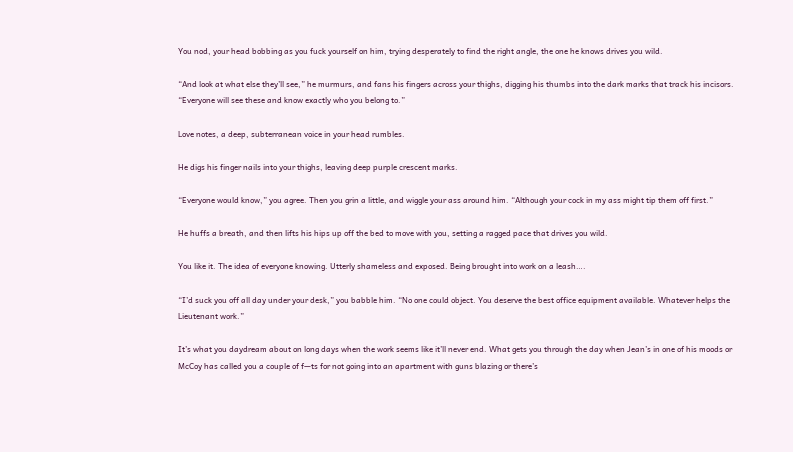You nod, your head bobbing as you fuck yourself on him, trying desperately to find the right angle, the one he knows drives you wild.

“And look at what else they’ll see,” he murmurs, and fans his fingers across your thighs, digging his thumbs into the dark marks that track his incisors. “Everyone will see these and know exactly who you belong to.”

Love notes, a deep, subterranean voice in your head rumbles.

He digs his finger nails into your thighs, leaving deep purple crescent marks.

“Everyone would know,” you agree. Then you grin a little, and wiggle your ass around him. “Although your cock in my ass might tip them off first.”

He huffs a breath, and then lifts his hips up off the bed to move with you, setting a ragged pace that drives you wild.

You like it. The idea of everyone knowing. Utterly shameless and exposed. Being brought into work on a leash….

“I’d suck you off all day under your desk,” you babble him. “No one could object. You deserve the best office equipment available. Whatever helps the Lieutenant work.”

It’s what you daydream about on long days when the work seems like it’ll never end. What gets you through the day when Jean’s in one of his moods or McCoy has called you a couple of f—ts for not going into an apartment with guns blazing or there’s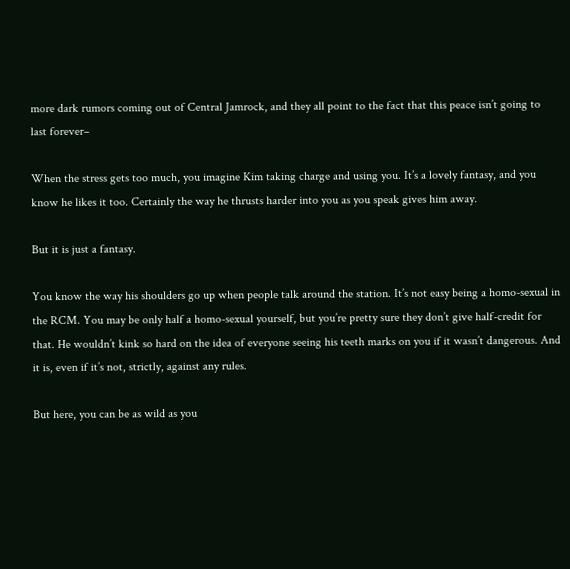more dark rumors coming out of Central Jamrock, and they all point to the fact that this peace isn’t going to last forever–

When the stress gets too much, you imagine Kim taking charge and using you. It’s a lovely fantasy, and you know he likes it too. Certainly the way he thrusts harder into you as you speak gives him away.

But it is just a fantasy.

You know the way his shoulders go up when people talk around the station. It’s not easy being a homo-sexual in the RCM. You may be only half a homo-sexual yourself, but you’re pretty sure they don’t give half-credit for that. He wouldn’t kink so hard on the idea of everyone seeing his teeth marks on you if it wasn’t dangerous. And it is, even if it’s not, strictly, against any rules.

But here, you can be as wild as you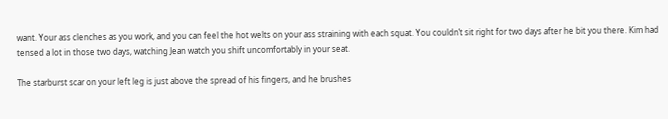want. Your ass clenches as you work, and you can feel the hot welts on your ass straining with each squat. You couldn’t sit right for two days after he bit you there. Kim had tensed a lot in those two days, watching Jean watch you shift uncomfortably in your seat.

The starburst scar on your left leg is just above the spread of his fingers, and he brushes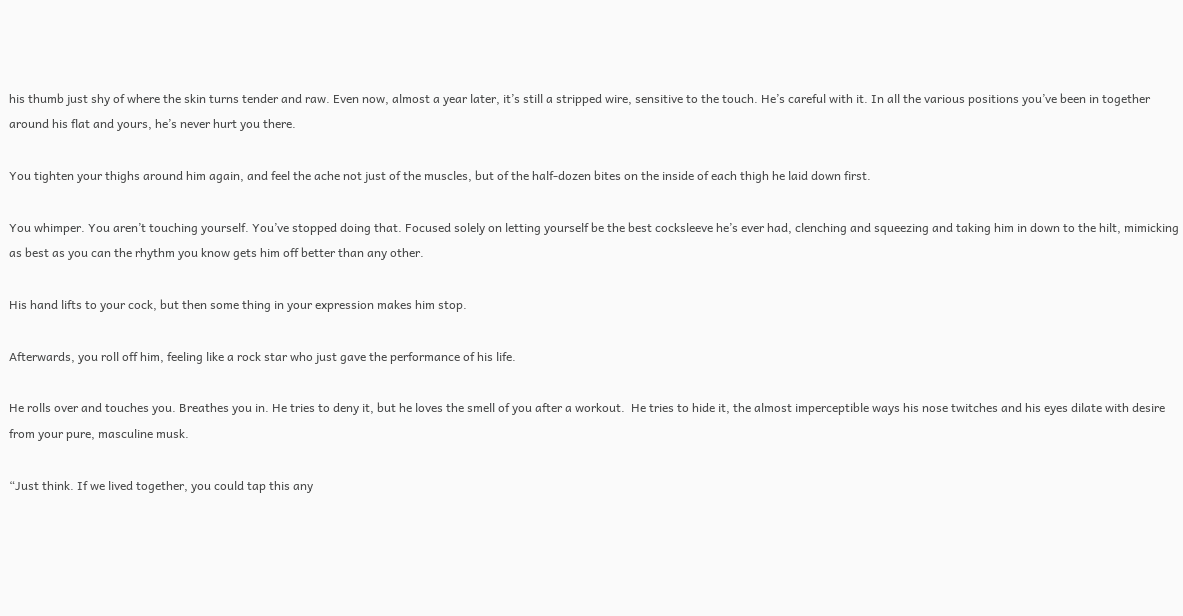his thumb just shy of where the skin turns tender and raw. Even now, almost a year later, it’s still a stripped wire, sensitive to the touch. He’s careful with it. In all the various positions you’ve been in together around his flat and yours, he’s never hurt you there.

You tighten your thighs around him again, and feel the ache not just of the muscles, but of the half-dozen bites on the inside of each thigh he laid down first.

You whimper. You aren’t touching yourself. You’ve stopped doing that. Focused solely on letting yourself be the best cocksleeve he’s ever had, clenching and squeezing and taking him in down to the hilt, mimicking as best as you can the rhythm you know gets him off better than any other.

His hand lifts to your cock, but then some thing in your expression makes him stop.

Afterwards, you roll off him, feeling like a rock star who just gave the performance of his life.

He rolls over and touches you. Breathes you in. He tries to deny it, but he loves the smell of you after a workout.  He tries to hide it, the almost imperceptible ways his nose twitches and his eyes dilate with desire from your pure, masculine musk.

“Just think. If we lived together, you could tap this any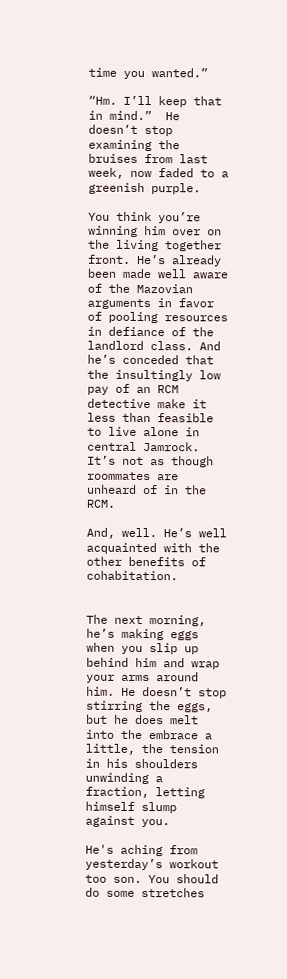time you wanted.”

“Hm. I’ll keep that in mind.”  He doesn’t stop examining the bruises from last week, now faded to a greenish purple.

You think you’re winning him over on the living together front. He’s already been made well aware of the Mazovian arguments in favor of pooling resources in defiance of the landlord class. And he’s conceded that the insultingly low pay of an RCM detective make it less than feasible to live alone in central Jamrock. It’s not as though roommates are unheard of in the RCM.

And, well. He’s well acquainted with the other benefits of cohabitation.


The next morning, he’s making eggs when you slip up behind him and wrap your arms around him. He doesn’t stop stirring the eggs, but he does melt into the embrace a little, the tension in his shoulders unwinding a fraction, letting himself slump against you.

He's aching from yesterday’s workout too son. You should do some stretches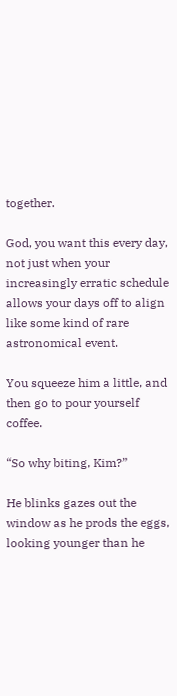together.

God, you want this every day, not just when your increasingly erratic schedule allows your days off to align like some kind of rare astronomical event.

You squeeze him a little, and then go to pour yourself coffee.

“So why biting, Kim?”

He blinks gazes out the window as he prods the eggs, looking younger than he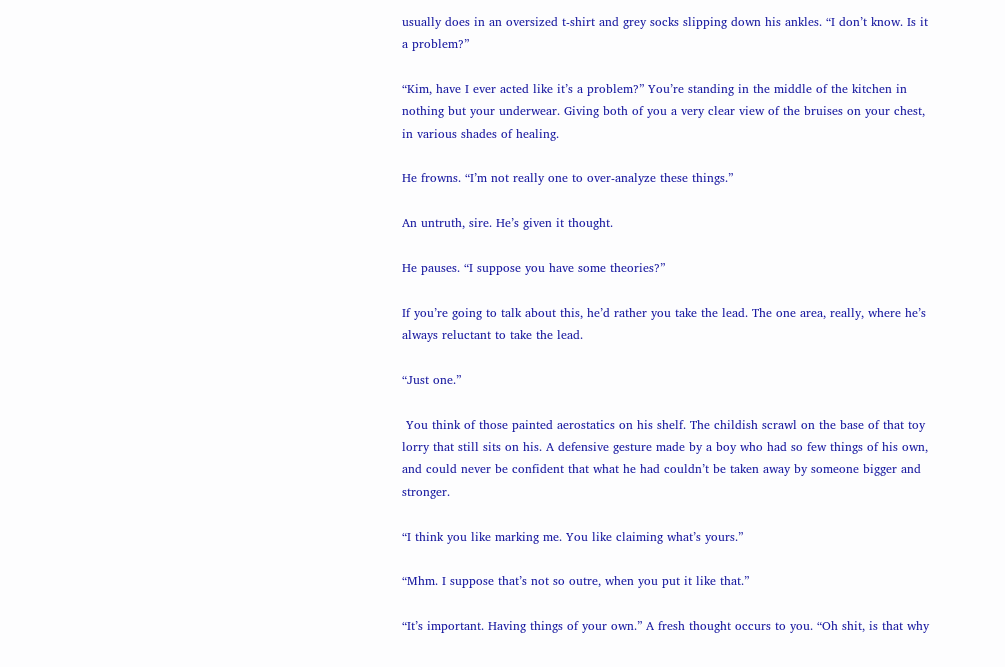usually does in an oversized t-shirt and grey socks slipping down his ankles. “I don’t know. Is it a problem?”

“Kim, have I ever acted like it’s a problem?” You’re standing in the middle of the kitchen in nothing but your underwear. Giving both of you a very clear view of the bruises on your chest, in various shades of healing.

He frowns. “I’m not really one to over-analyze these things.”

An untruth, sire. He’s given it thought.

He pauses. “I suppose you have some theories?”

If you’re going to talk about this, he’d rather you take the lead. The one area, really, where he’s always reluctant to take the lead.

“Just one.”

 You think of those painted aerostatics on his shelf. The childish scrawl on the base of that toy lorry that still sits on his. A defensive gesture made by a boy who had so few things of his own, and could never be confident that what he had couldn’t be taken away by someone bigger and stronger.

“I think you like marking me. You like claiming what’s yours.”

“Mhm. I suppose that’s not so outre, when you put it like that.”

“It’s important. Having things of your own.” A fresh thought occurs to you. “Oh shit, is that why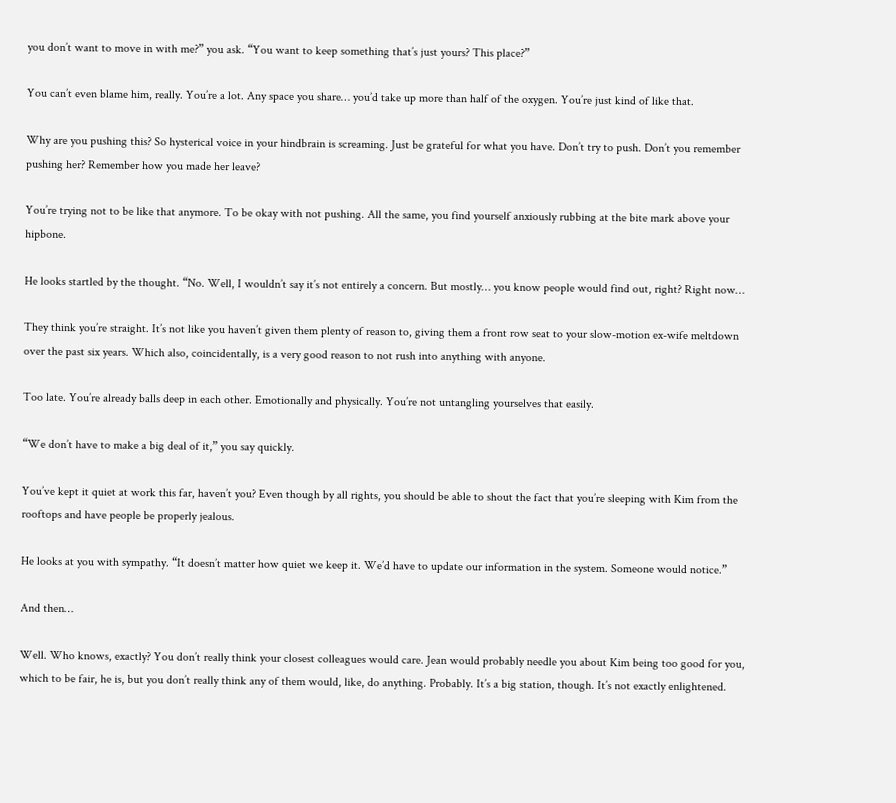you don’t want to move in with me?” you ask. “You want to keep something that’s just yours? This place?”

You can’t even blame him, really. You’re a lot. Any space you share… you’d take up more than half of the oxygen. You’re just kind of like that.

Why are you pushing this? So hysterical voice in your hindbrain is screaming. Just be grateful for what you have. Don’t try to push. Don’t you remember pushing her? Remember how you made her leave?

You’re trying not to be like that anymore. To be okay with not pushing. All the same, you find yourself anxiously rubbing at the bite mark above your hipbone.

He looks startled by the thought. “No. Well, I wouldn’t say it’s not entirely a concern. But mostly… you know people would find out, right? Right now…

They think you’re straight. It’s not like you haven’t given them plenty of reason to, giving them a front row seat to your slow-motion ex-wife meltdown over the past six years. Which also, coincidentally, is a very good reason to not rush into anything with anyone.

Too late. You’re already balls deep in each other. Emotionally and physically. You’re not untangling yourselves that easily.

“We don’t have to make a big deal of it,” you say quickly.

You’ve kept it quiet at work this far, haven’t you? Even though by all rights, you should be able to shout the fact that you’re sleeping with Kim from the rooftops and have people be properly jealous.

He looks at you with sympathy. “It doesn’t matter how quiet we keep it. We’d have to update our information in the system. Someone would notice.”

And then…

Well. Who knows, exactly? You don’t really think your closest colleagues would care. Jean would probably needle you about Kim being too good for you, which to be fair, he is, but you don’t really think any of them would, like, do anything. Probably. It’s a big station, though. It’s not exactly enlightened.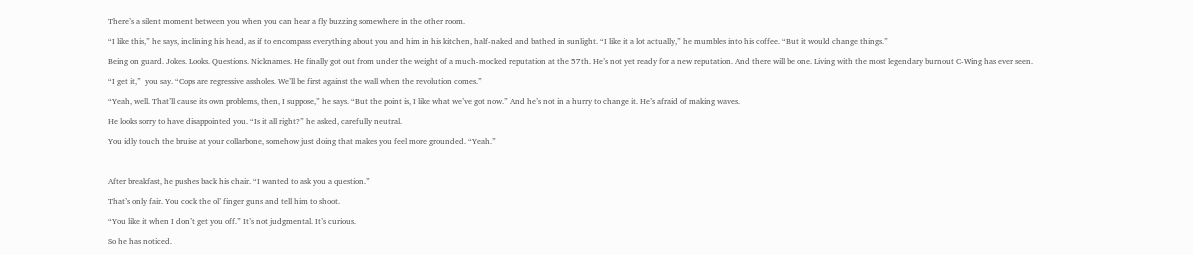There’s a silent moment between you when you can hear a fly buzzing somewhere in the other room.

“I like this,” he says, inclining his head, as if to encompass everything about you and him in his kitchen, half-naked and bathed in sunlight. “I like it a lot actually,” he mumbles into his coffee. “But it would change things.”

Being on guard. Jokes. Looks. Questions. Nicknames. He finally got out from under the weight of a much-mocked reputation at the 57th. He’s not yet ready for a new reputation. And there will be one. Living with the most legendary burnout C-Wing has ever seen.

“I get it,”  you say. “Cops are regressive assholes. We’ll be first against the wall when the revolution comes.”

“Yeah, well. That’ll cause its own problems, then, I suppose,” he says. “But the point is, I like what we’ve got now.” And he’s not in a hurry to change it. He’s afraid of making waves.

He looks sorry to have disappointed you. “Is it all right?” he asked, carefully neutral.

You idly touch the bruise at your collarbone, somehow just doing that makes you feel more grounded. “Yeah.”



After breakfast, he pushes back his chair. “I wanted to ask you a question.”

That’s only fair. You cock the ol’ finger guns and tell him to shoot.

“You like it when I don’t get you off.” It’s not judgmental. It’s curious.

So he has noticed.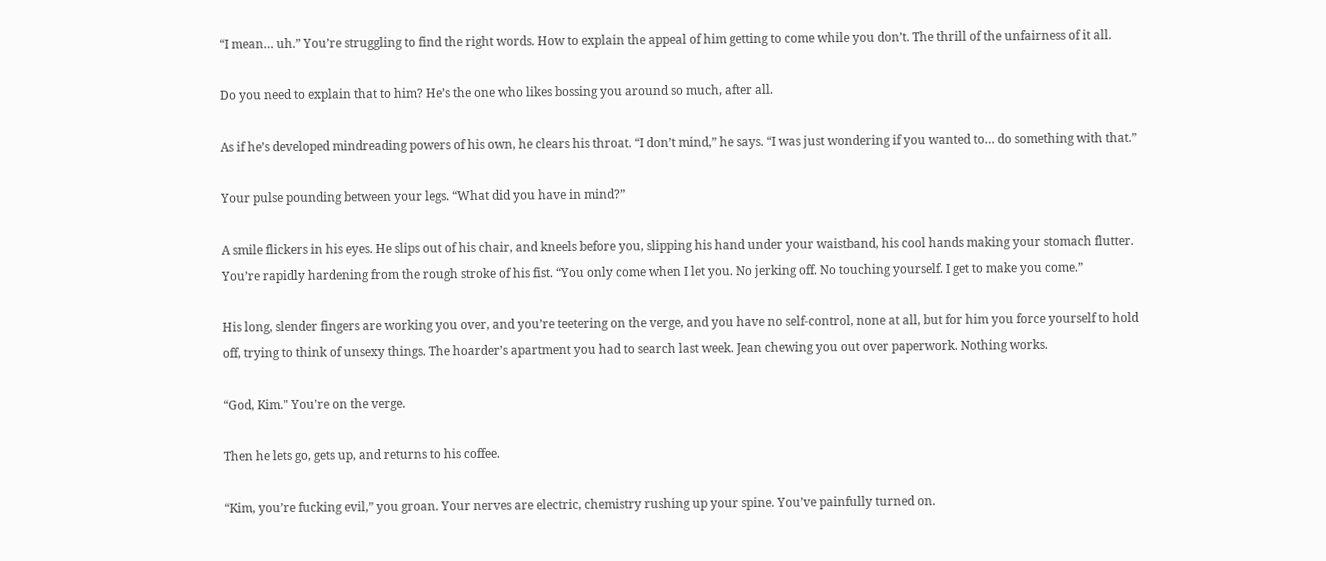“I mean… uh.” You’re struggling to find the right words. How to explain the appeal of him getting to come while you don’t. The thrill of the unfairness of it all.

Do you need to explain that to him? He’s the one who likes bossing you around so much, after all.

As if he’s developed mindreading powers of his own, he clears his throat. “I don’t mind,” he says. “I was just wondering if you wanted to… do something with that.”

Your pulse pounding between your legs. “What did you have in mind?”

A smile flickers in his eyes. He slips out of his chair, and kneels before you, slipping his hand under your waistband, his cool hands making your stomach flutter. You’re rapidly hardening from the rough stroke of his fist. “You only come when I let you. No jerking off. No touching yourself. I get to make you come.”

His long, slender fingers are working you over, and you’re teetering on the verge, and you have no self-control, none at all, but for him you force yourself to hold off, trying to think of unsexy things. The hoarder’s apartment you had to search last week. Jean chewing you out over paperwork. Nothing works.

“God, Kim." You're on the verge.

Then he lets go, gets up, and returns to his coffee.

“Kim, you’re fucking evil,” you groan. Your nerves are electric, chemistry rushing up your spine. You’ve painfully turned on.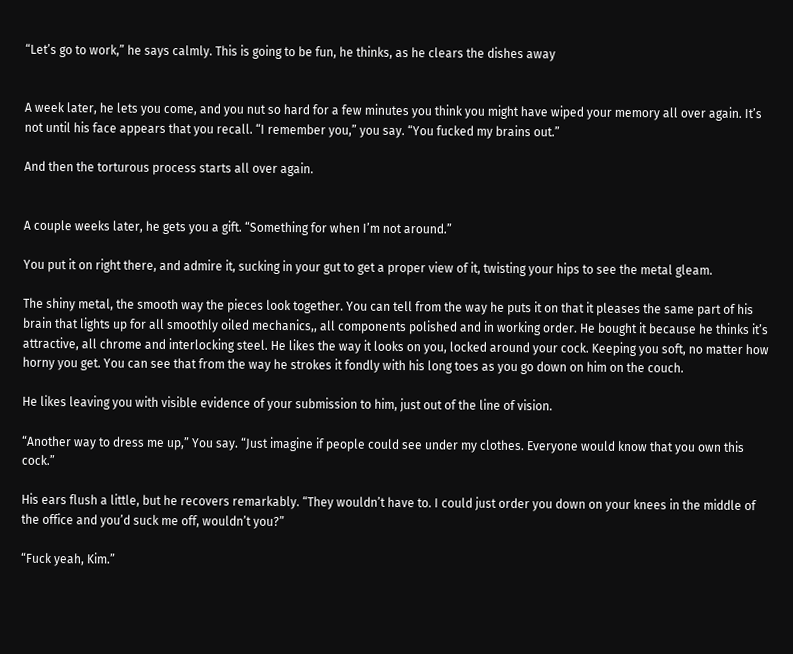“Let’s go to work,” he says calmly. This is going to be fun, he thinks, as he clears the dishes away


A week later, he lets you come, and you nut so hard for a few minutes you think you might have wiped your memory all over again. It’s not until his face appears that you recall. “I remember you,” you say. “You fucked my brains out.”

And then the torturous process starts all over again.


A couple weeks later, he gets you a gift. “Something for when I’m not around.”

You put it on right there, and admire it, sucking in your gut to get a proper view of it, twisting your hips to see the metal gleam.

The shiny metal, the smooth way the pieces look together. You can tell from the way he puts it on that it pleases the same part of his brain that lights up for all smoothly oiled mechanics,, all components polished and in working order. He bought it because he thinks it’s attractive, all chrome and interlocking steel. He likes the way it looks on you, locked around your cock. Keeping you soft, no matter how horny you get. You can see that from the way he strokes it fondly with his long toes as you go down on him on the couch.

He likes leaving you with visible evidence of your submission to him, just out of the line of vision.

“Another way to dress me up,” You say. “Just imagine if people could see under my clothes. Everyone would know that you own this cock.”

His ears flush a little, but he recovers remarkably. “They wouldn’t have to. I could just order you down on your knees in the middle of the office and you’d suck me off, wouldn’t you?”

“Fuck yeah, Kim.”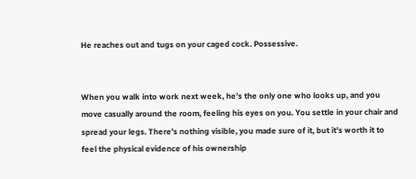He reaches out and tugs on your caged cock. Possessive.


When you walk into work next week, he’s the only one who looks up, and you move casually around the room, feeling his eyes on you. You settle in your chair and spread your legs. There’s nothing visible, you made sure of it, but it’s worth it to feel the physical evidence of his ownership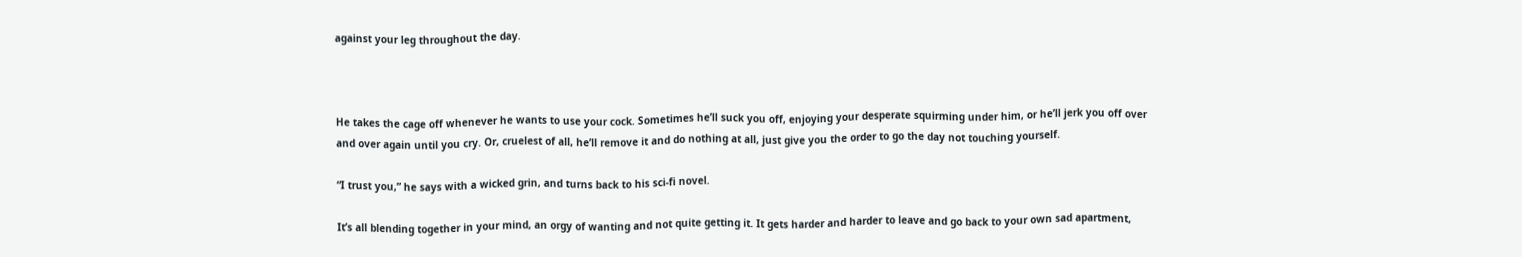against your leg throughout the day.



He takes the cage off whenever he wants to use your cock. Sometimes he’ll suck you off, enjoying your desperate squirming under him, or he’ll jerk you off over and over again until you cry. Or, cruelest of all, he’ll remove it and do nothing at all, just give you the order to go the day not touching yourself.

“I trust you,” he says with a wicked grin, and turns back to his sci-fi novel.

It’s all blending together in your mind, an orgy of wanting and not quite getting it. It gets harder and harder to leave and go back to your own sad apartment,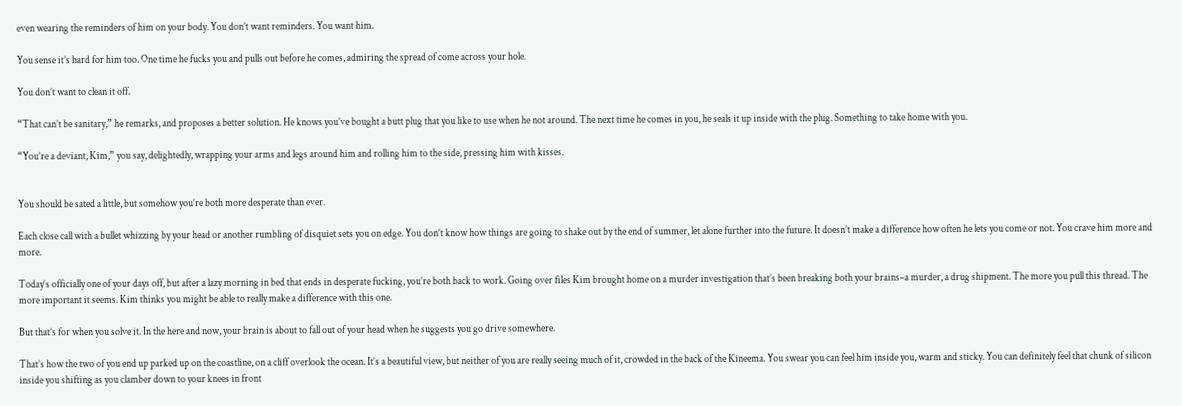even wearing the reminders of him on your body. You don’t want reminders. You want him.

You sense it’s hard for him too. One time he fucks you and pulls out before he comes, admiring the spread of come across your hole.

You don’t want to clean it off.

“That can’t be sanitary,” he remarks, and proposes a better solution. He knows you’ve bought a butt plug that you like to use when he not around. The next time he comes in you, he seals it up inside with the plug. Something to take home with you.

“You’re a deviant, Kim,” you say, delightedly, wrapping your arms and legs around him and rolling him to the side, pressing him with kisses.


You should be sated a little, but somehow you’re both more desperate than ever.

Each close call with a bullet whizzing by your head or another rumbling of disquiet sets you on edge. You don’t know how things are going to shake out by the end of summer, let alone further into the future. It doesn’t make a difference how often he lets you come or not. You crave him more and more.

Today’s officially one of your days off, but after a lazy morning in bed that ends in desperate fucking, you’re both back to work. Going over files Kim brought home on a murder investigation that’s been breaking both your brains–a murder, a drug shipment. The more you pull this thread. The more important it seems. Kim thinks you might be able to really make a difference with this one.

But that’s for when you solve it. In the here and now, your brain is about to fall out of your head when he suggests you go drive somewhere.

That’s how the two of you end up parked up on the coastline, on a cliff overlook the ocean. It’s a beautiful view, but neither of you are really seeing much of it, crowded in the back of the Kineema. You swear you can feel him inside you, warm and sticky. You can definitely feel that chunk of silicon inside you shifting as you clamber down to your knees in front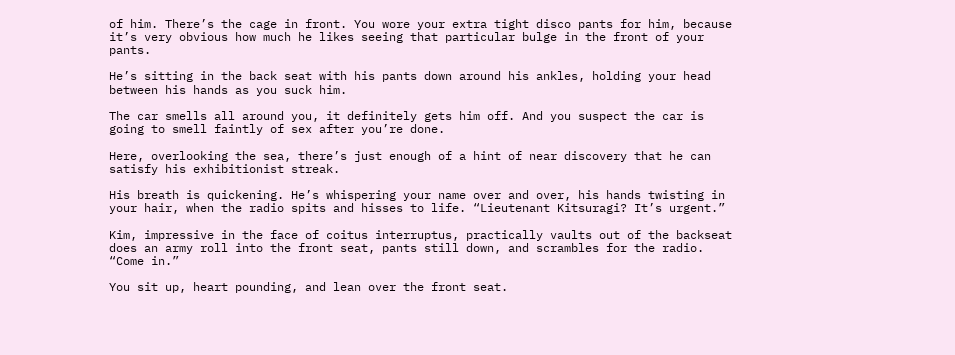of him. There’s the cage in front. You wore your extra tight disco pants for him, because it’s very obvious how much he likes seeing that particular bulge in the front of your pants.

He’s sitting in the back seat with his pants down around his ankles, holding your head between his hands as you suck him.

The car smells all around you, it definitely gets him off. And you suspect the car is going to smell faintly of sex after you’re done.

Here, overlooking the sea, there’s just enough of a hint of near discovery that he can satisfy his exhibitionist streak.

His breath is quickening. He’s whispering your name over and over, his hands twisting in your hair, when the radio spits and hisses to life. “Lieutenant Kitsuragi? It’s urgent.”

Kim, impressive in the face of coitus interruptus, practically vaults out of the backseat does an army roll into the front seat, pants still down, and scrambles for the radio. “Come in.”

You sit up, heart pounding, and lean over the front seat.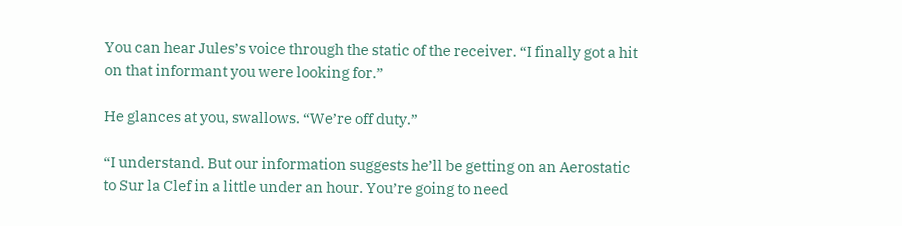You can hear Jules’s voice through the static of the receiver. “I finally got a hit on that informant you were looking for.”

He glances at you, swallows. “We’re off duty.”

“I understand. But our information suggests he’ll be getting on an Aerostatic to Sur la Clef in a little under an hour. You’re going to need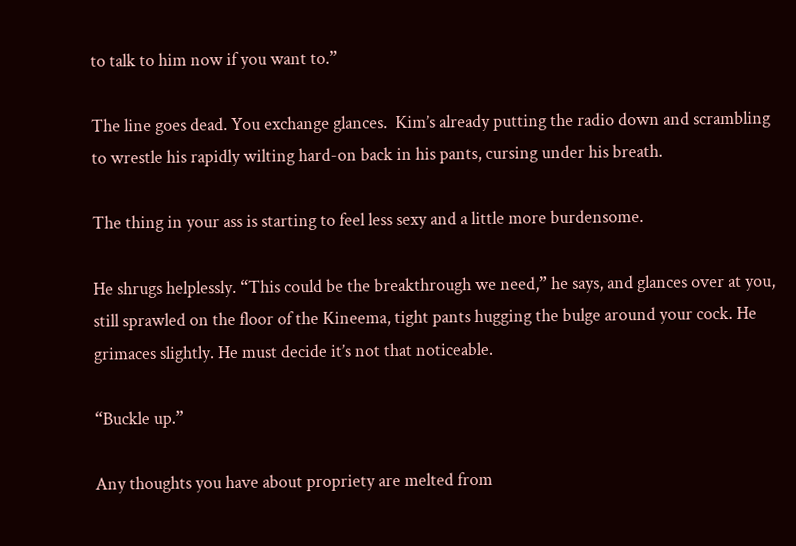to talk to him now if you want to.”

The line goes dead. You exchange glances.  Kim’s already putting the radio down and scrambling to wrestle his rapidly wilting hard-on back in his pants, cursing under his breath.

The thing in your ass is starting to feel less sexy and a little more burdensome.

He shrugs helplessly. “This could be the breakthrough we need,” he says, and glances over at you, still sprawled on the floor of the Kineema, tight pants hugging the bulge around your cock. He grimaces slightly. He must decide it’s not that noticeable.

“Buckle up.”

Any thoughts you have about propriety are melted from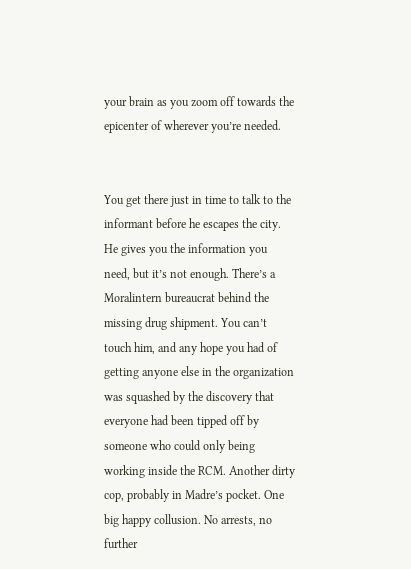your brain as you zoom off towards the epicenter of wherever you’re needed.


You get there just in time to talk to the informant before he escapes the city. He gives you the information you need, but it’s not enough. There’s a Moralintern bureaucrat behind the missing drug shipment. You can’t touch him, and any hope you had of getting anyone else in the organization was squashed by the discovery that everyone had been tipped off by someone who could only being working inside the RCM. Another dirty cop, probably in Madre’s pocket. One big happy collusion. No arrests, no further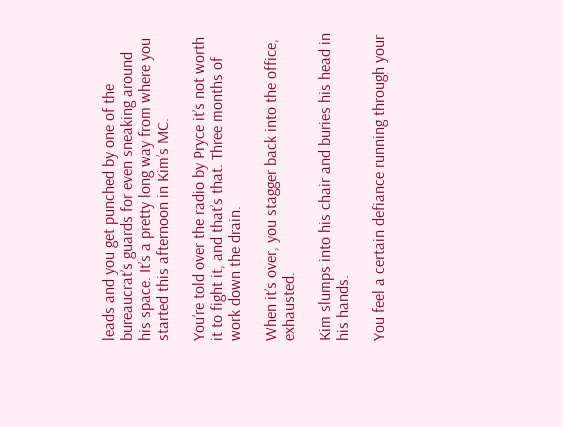leads and you get punched by one of the bureaucrat’s guards for even sneaking around his space. It’s a pretty long way from where you started this afternoon in Kim’s MC.

You’re told over the radio by Pryce it’s not worth it to fight it, and that’s that. Three months of work down the drain.

When it’s over, you stagger back into the office, exhausted.

Kim slumps into his chair and buries his head in his hands.

You feel a certain defiance running through your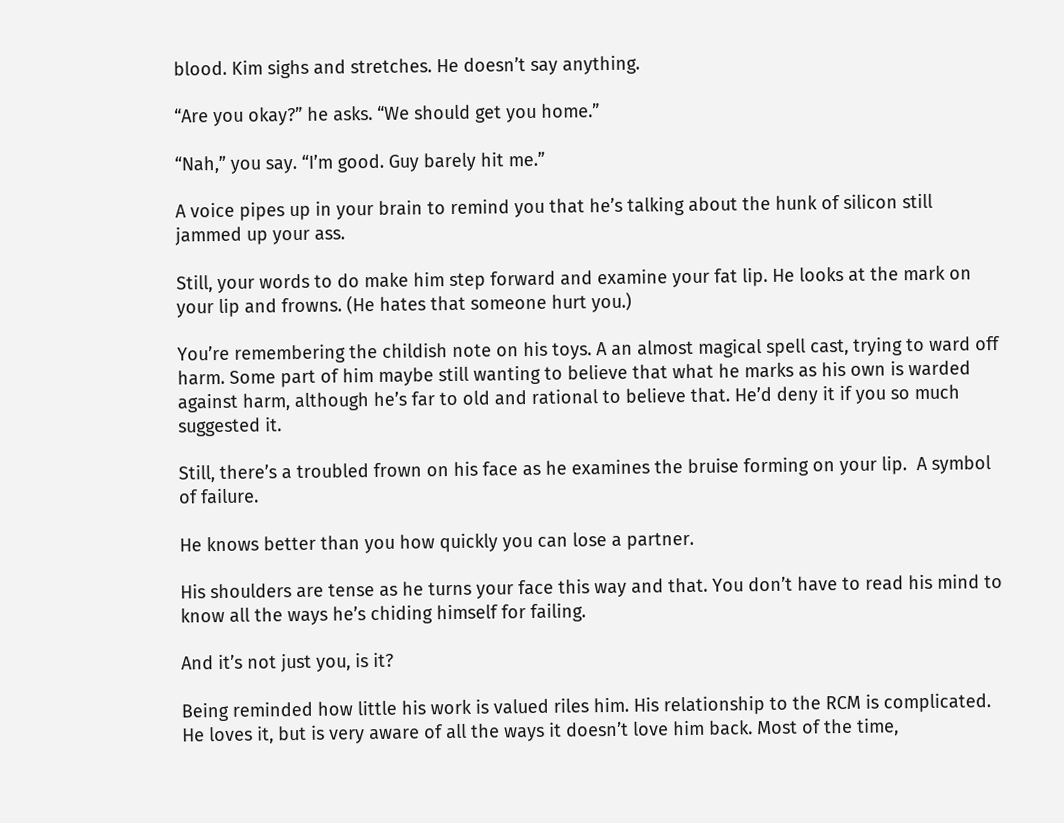blood. Kim sighs and stretches. He doesn’t say anything.

“Are you okay?” he asks. “We should get you home.”

“Nah,” you say. “I’m good. Guy barely hit me.”

A voice pipes up in your brain to remind you that he’s talking about the hunk of silicon still jammed up your ass.

Still, your words to do make him step forward and examine your fat lip. He looks at the mark on your lip and frowns. (He hates that someone hurt you.)

You’re remembering the childish note on his toys. A an almost magical spell cast, trying to ward off harm. Some part of him maybe still wanting to believe that what he marks as his own is warded against harm, although he’s far to old and rational to believe that. He’d deny it if you so much suggested it.

Still, there’s a troubled frown on his face as he examines the bruise forming on your lip.  A symbol of failure.

He knows better than you how quickly you can lose a partner.

His shoulders are tense as he turns your face this way and that. You don’t have to read his mind to know all the ways he’s chiding himself for failing.

And it’s not just you, is it?

Being reminded how little his work is valued riles him. His relationship to the RCM is complicated. He loves it, but is very aware of all the ways it doesn’t love him back. Most of the time,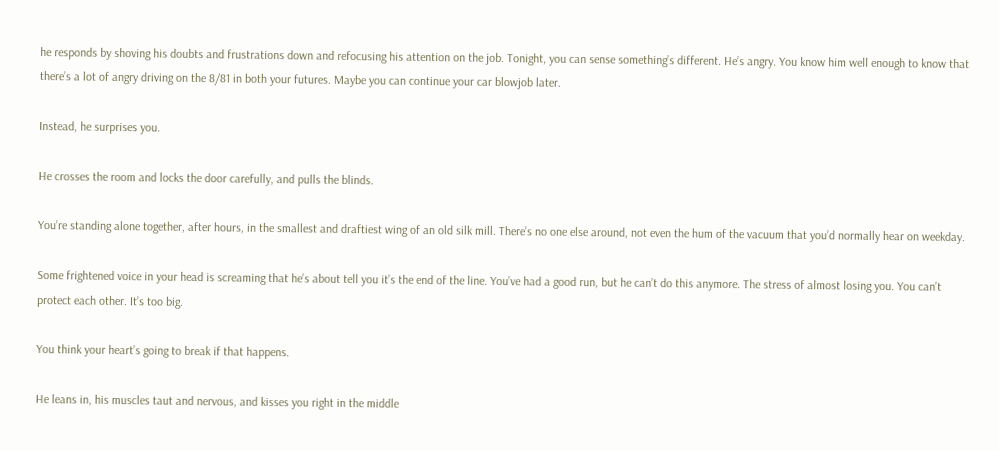he responds by shoving his doubts and frustrations down and refocusing his attention on the job. Tonight, you can sense something’s different. He’s angry. You know him well enough to know that there’s a lot of angry driving on the 8/81 in both your futures. Maybe you can continue your car blowjob later.

Instead, he surprises you.

He crosses the room and locks the door carefully, and pulls the blinds.

You’re standing alone together, after hours, in the smallest and draftiest wing of an old silk mill. There’s no one else around, not even the hum of the vacuum that you’d normally hear on weekday.

Some frightened voice in your head is screaming that he’s about tell you it’s the end of the line. You’ve had a good run, but he can’t do this anymore. The stress of almost losing you. You can’t protect each other. It’s too big.

You think your heart’s going to break if that happens.

He leans in, his muscles taut and nervous, and kisses you right in the middle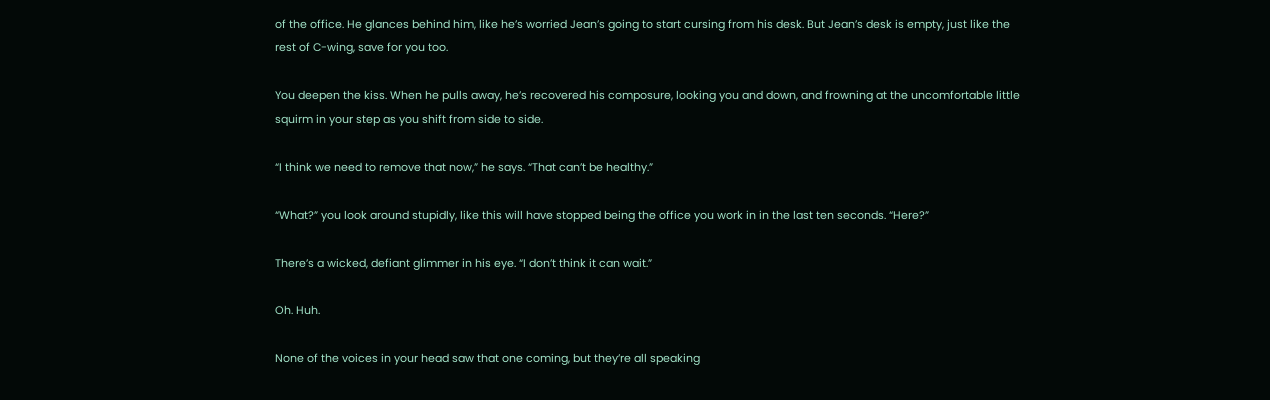of the office. He glances behind him, like he’s worried Jean’s going to start cursing from his desk. But Jean’s desk is empty, just like the rest of C-wing, save for you too.

You deepen the kiss. When he pulls away, he’s recovered his composure, looking you and down, and frowning at the uncomfortable little squirm in your step as you shift from side to side.

“I think we need to remove that now,” he says. “That can’t be healthy.”

“What?” you look around stupidly, like this will have stopped being the office you work in in the last ten seconds. “Here?”

There’s a wicked, defiant glimmer in his eye. “I don’t think it can wait.”

Oh. Huh.

None of the voices in your head saw that one coming, but they’re all speaking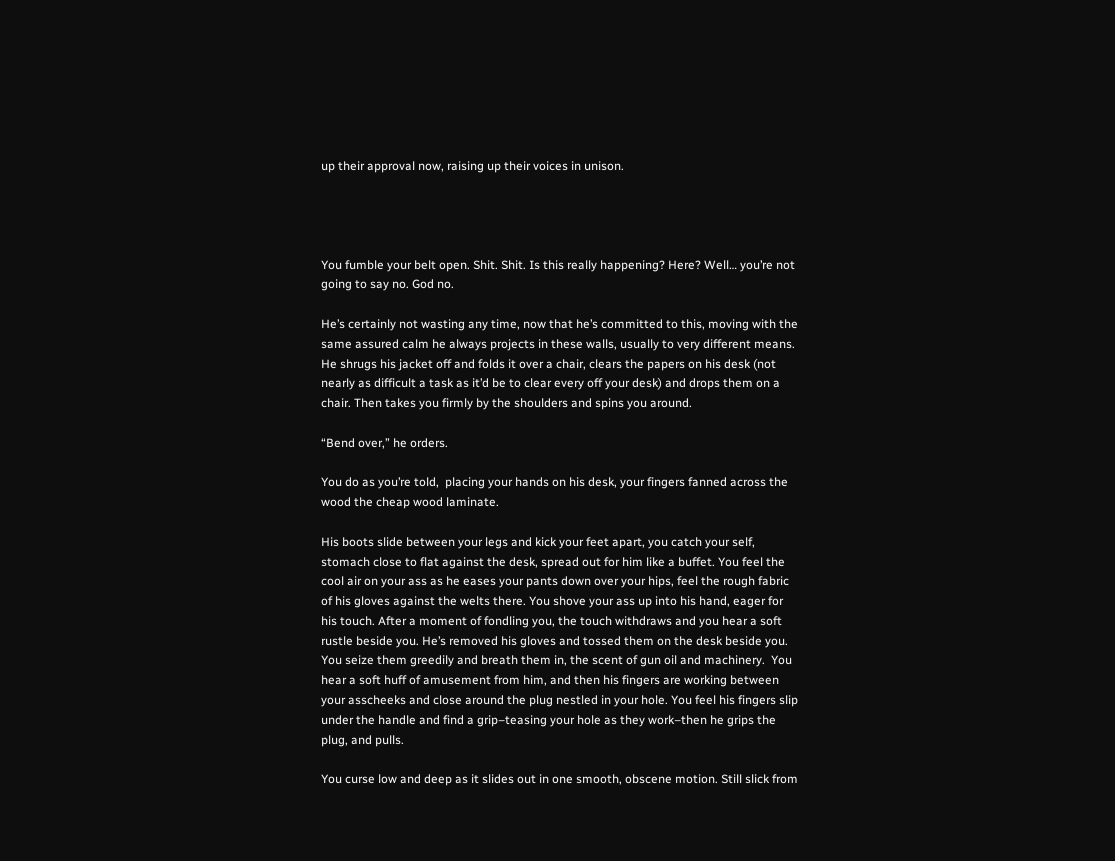up their approval now, raising up their voices in unison.




You fumble your belt open. Shit. Shit. Is this really happening? Here? Well… you’re not going to say no. God no.

He’s certainly not wasting any time, now that he’s committed to this, moving with the same assured calm he always projects in these walls, usually to very different means. He shrugs his jacket off and folds it over a chair, clears the papers on his desk (not nearly as difficult a task as it’d be to clear every off your desk) and drops them on a chair. Then takes you firmly by the shoulders and spins you around.

“Bend over,” he orders.

You do as you’re told,  placing your hands on his desk, your fingers fanned across the wood the cheap wood laminate.

His boots slide between your legs and kick your feet apart, you catch your self, stomach close to flat against the desk, spread out for him like a buffet. You feel the cool air on your ass as he eases your pants down over your hips, feel the rough fabric of his gloves against the welts there. You shove your ass up into his hand, eager for his touch. After a moment of fondling you, the touch withdraws and you hear a soft rustle beside you. He’s removed his gloves and tossed them on the desk beside you. You seize them greedily and breath them in, the scent of gun oil and machinery.  You hear a soft huff of amusement from him, and then his fingers are working between your asscheeks and close around the plug nestled in your hole. You feel his fingers slip under the handle and find a grip–teasing your hole as they work–then he grips the plug, and pulls.

You curse low and deep as it slides out in one smooth, obscene motion. Still slick from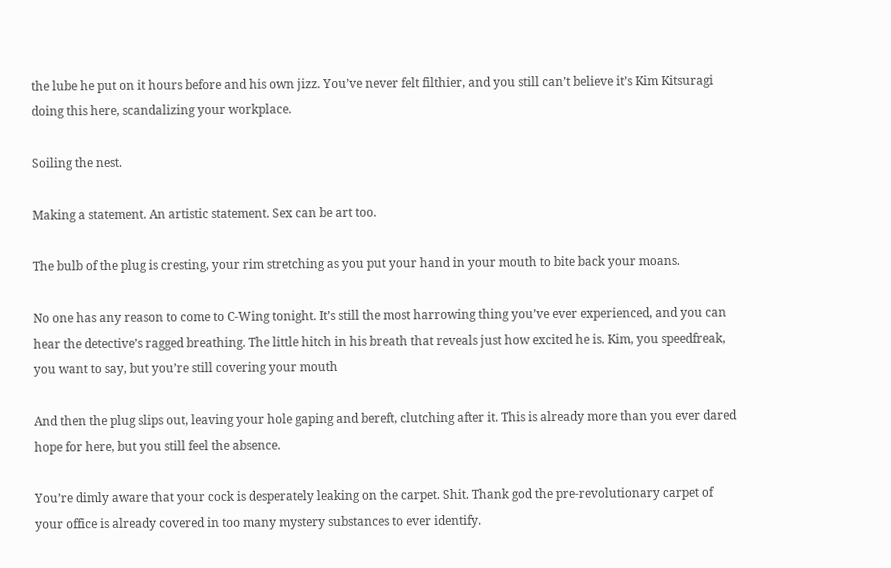the lube he put on it hours before and his own jizz. You’ve never felt filthier, and you still can’t believe it’s Kim Kitsuragi doing this here, scandalizing your workplace.

Soiling the nest.

Making a statement. An artistic statement. Sex can be art too.

The bulb of the plug is cresting, your rim stretching as you put your hand in your mouth to bite back your moans.

No one has any reason to come to C-Wing tonight. It’s still the most harrowing thing you’ve ever experienced, and you can hear the detective’s ragged breathing. The little hitch in his breath that reveals just how excited he is. Kim, you speedfreak, you want to say, but you’re still covering your mouth

And then the plug slips out, leaving your hole gaping and bereft, clutching after it. This is already more than you ever dared hope for here, but you still feel the absence.

You’re dimly aware that your cock is desperately leaking on the carpet. Shit. Thank god the pre-revolutionary carpet of your office is already covered in too many mystery substances to ever identify.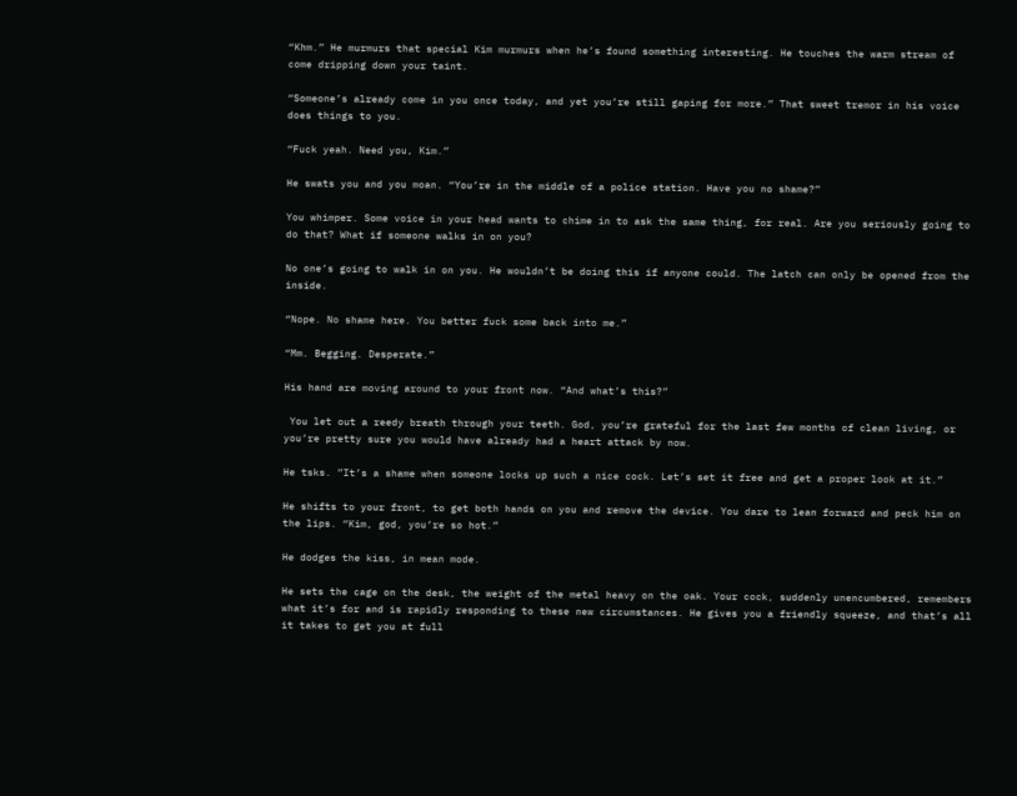“Khm.” He murmurs that special Kim murmurs when he’s found something interesting. He touches the warm stream of come dripping down your taint.

“Someone’s already come in you once today, and yet you’re still gaping for more.” That sweet tremor in his voice does things to you.

“Fuck yeah. Need you, Kim.”

He swats you and you moan. “You’re in the middle of a police station. Have you no shame?”

You whimper. Some voice in your head wants to chime in to ask the same thing, for real. Are you seriously going to do that? What if someone walks in on you?

No one’s going to walk in on you. He wouldn’t be doing this if anyone could. The latch can only be opened from the inside.

“Nope. No shame here. You better fuck some back into me.”

“Mm. Begging. Desperate.”

His hand are moving around to your front now. “And what’s this?”

 You let out a reedy breath through your teeth. God, you’re grateful for the last few months of clean living, or you’re pretty sure you would have already had a heart attack by now.

He tsks. ”It’s a shame when someone locks up such a nice cock. Let’s set it free and get a proper look at it.”

He shifts to your front, to get both hands on you and remove the device. You dare to lean forward and peck him on the lips. “Kim, god, you’re so hot.”

He dodges the kiss, in mean mode.

He sets the cage on the desk, the weight of the metal heavy on the oak. Your cock, suddenly unencumbered, remembers what it’s for and is rapidly responding to these new circumstances. He gives you a friendly squeeze, and that’s all it takes to get you at full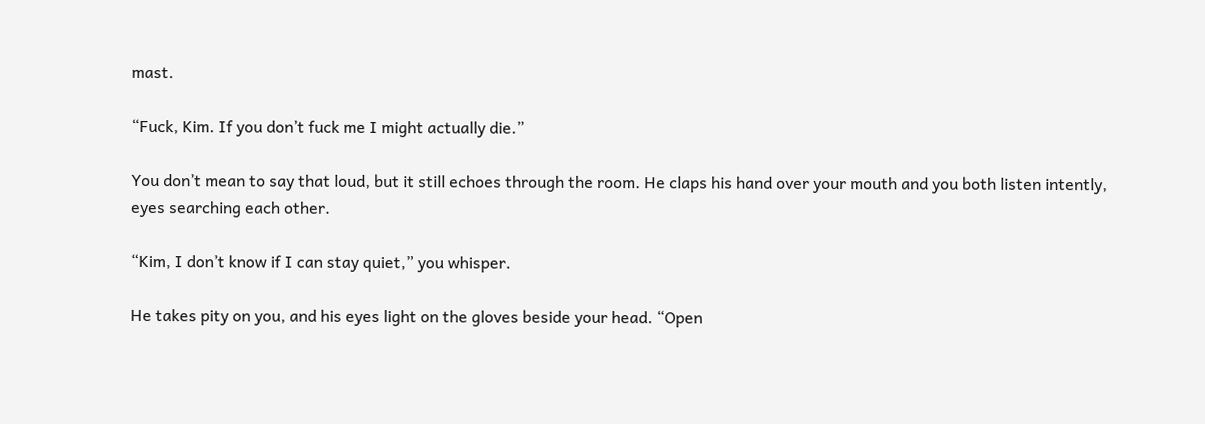mast.

“Fuck, Kim. If you don’t fuck me I might actually die.”

You don’t mean to say that loud, but it still echoes through the room. He claps his hand over your mouth and you both listen intently, eyes searching each other.

“Kim, I don’t know if I can stay quiet,” you whisper.

He takes pity on you, and his eyes light on the gloves beside your head. “Open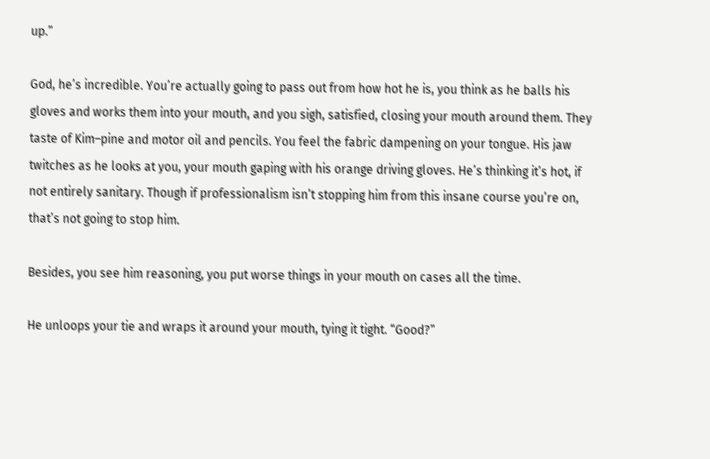up.”

God, he’s incredible. You’re actually going to pass out from how hot he is, you think as he balls his gloves and works them into your mouth, and you sigh, satisfied, closing your mouth around them. They taste of Kim–pine and motor oil and pencils. You feel the fabric dampening on your tongue. His jaw twitches as he looks at you, your mouth gaping with his orange driving gloves. He’s thinking it’s hot, if not entirely sanitary. Though if professionalism isn’t stopping him from this insane course you’re on, that’s not going to stop him.

Besides, you see him reasoning, you put worse things in your mouth on cases all the time.

He unloops your tie and wraps it around your mouth, tying it tight. “Good?”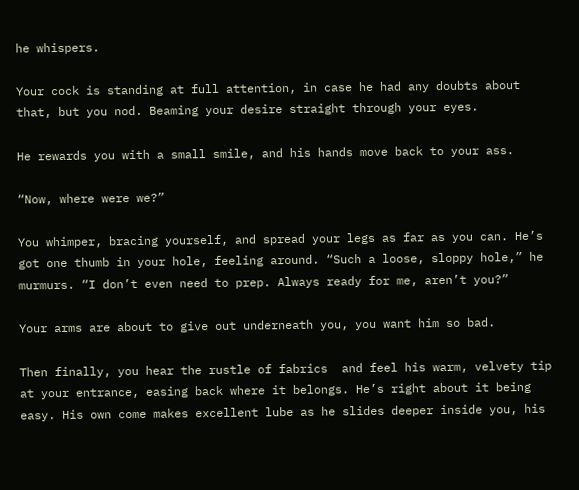he whispers.

Your cock is standing at full attention, in case he had any doubts about that, but you nod. Beaming your desire straight through your eyes.

He rewards you with a small smile, and his hands move back to your ass.

“Now, where were we?”

You whimper, bracing yourself, and spread your legs as far as you can. He’s got one thumb in your hole, feeling around. “Such a loose, sloppy hole,” he murmurs. “I don’t even need to prep. Always ready for me, aren’t you?”

Your arms are about to give out underneath you, you want him so bad.

Then finally, you hear the rustle of fabrics  and feel his warm, velvety tip at your entrance, easing back where it belongs. He’s right about it being easy. His own come makes excellent lube as he slides deeper inside you, his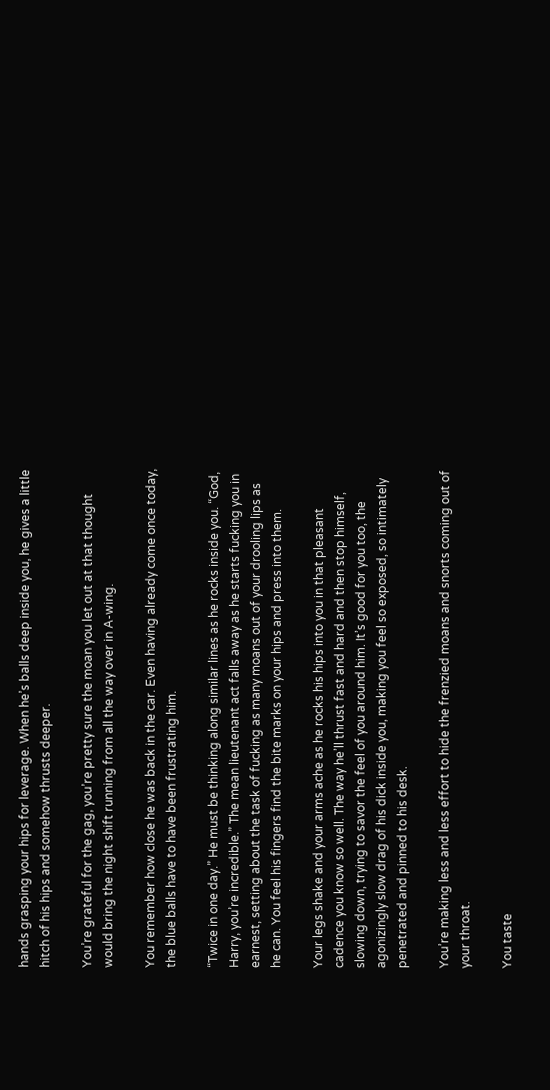hands grasping your hips for leverage. When he’s balls deep inside you, he gives a little hitch of his hips and somehow thrusts deeper.

You’re grateful for the gag, you’re pretty sure the moan you let out at that thought would bring the night shift running from all the way over in A-wing.

You remember how close he was back in the car. Even having already come once today, the blue balls have to have been frustrating him.

“Twice in one day.” He must be thinking along similar lines as he rocks inside you. “God, Harry, you’re incredible.” The mean lieutenant act falls away as he starts fucking you in earnest, setting about the task of fucking as many moans out of your drooling lips as he can. You feel his fingers find the bite marks on your hips and press into them.

Your legs shake and your arms ache as he rocks his hips into you in that pleasant cadence you know so well. The way he’ll thrust fast and hard and then stop himself, slowing down, trying to savor the feel of you around him. It’s good for you too, the agonizingly slow drag of his dick inside you, making you feel so exposed, so intimately penetrated and pinned to his desk.

You’re making less and less effort to hide the frenzied moans and snorts coming out of your throat.

You taste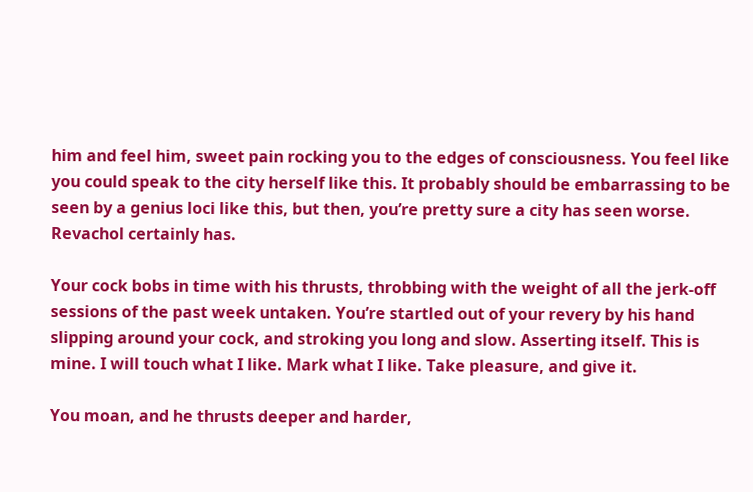him and feel him, sweet pain rocking you to the edges of consciousness. You feel like you could speak to the city herself like this. It probably should be embarrassing to be seen by a genius loci like this, but then, you’re pretty sure a city has seen worse. Revachol certainly has.

Your cock bobs in time with his thrusts, throbbing with the weight of all the jerk-off sessions of the past week untaken. You’re startled out of your revery by his hand slipping around your cock, and stroking you long and slow. Asserting itself. This is mine. I will touch what I like. Mark what I like. Take pleasure, and give it.

You moan, and he thrusts deeper and harder,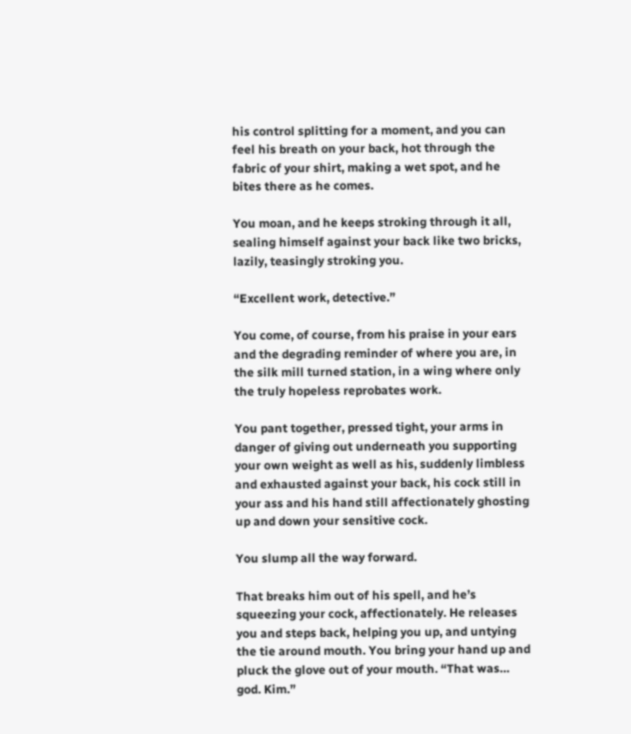his control splitting for a moment, and you can feel his breath on your back, hot through the fabric of your shirt, making a wet spot, and he bites there as he comes.

You moan, and he keeps stroking through it all, sealing himself against your back like two bricks, lazily, teasingly stroking you.

“Excellent work, detective.”

You come, of course, from his praise in your ears and the degrading reminder of where you are, in the silk mill turned station, in a wing where only the truly hopeless reprobates work.

You pant together, pressed tight, your arms in danger of giving out underneath you supporting your own weight as well as his, suddenly limbless and exhausted against your back, his cock still in your ass and his hand still affectionately ghosting up and down your sensitive cock.

You slump all the way forward.

That breaks him out of his spell, and he’s squeezing your cock, affectionately. He releases you and steps back, helping you up, and untying the tie around mouth. You bring your hand up and pluck the glove out of your mouth. “That was… god. Kim.”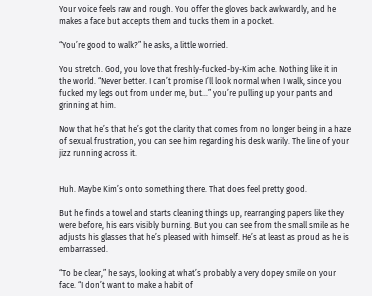Your voice feels raw and rough. You offer the gloves back awkwardly, and he makes a face but accepts them and tucks them in a pocket.

“You’re good to walk?” he asks, a little worried.

You stretch. God, you love that freshly-fucked-by-Kim ache. Nothing like it in the world. “Never better. I can’t promise I’ll look normal when I walk, since you fucked my legs out from under me, but…” you’re pulling up your pants and grinning at him.

Now that he’s that he’s got the clarity that comes from no longer being in a haze of sexual frustration, you can see him regarding his desk warily. The line of your jizz running across it.


Huh. Maybe Kim’s onto something there. That does feel pretty good.

But he finds a towel and starts cleaning things up, rearranging papers like they were before, his ears visibly burning. But you can see from the small smile as he adjusts his glasses that he’s pleased with himself. He’s at least as proud as he is embarrassed.

“To be clear,” he says, looking at what’s probably a very dopey smile on your face. “I don’t want to make a habit of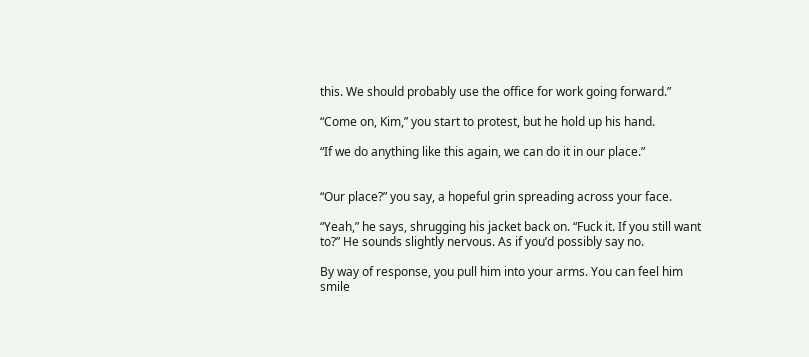this. We should probably use the office for work going forward.”

“Come on, Kim,” you start to protest, but he hold up his hand.

“If we do anything like this again, we can do it in our place.”


“Our place?” you say, a hopeful grin spreading across your face.

“Yeah,” he says, shrugging his jacket back on. “Fuck it. If you still want to?” He sounds slightly nervous. As if you’d possibly say no.

By way of response, you pull him into your arms. You can feel him smile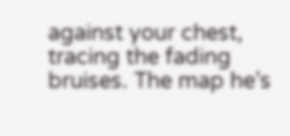against your chest, tracing the fading bruises. The map he’s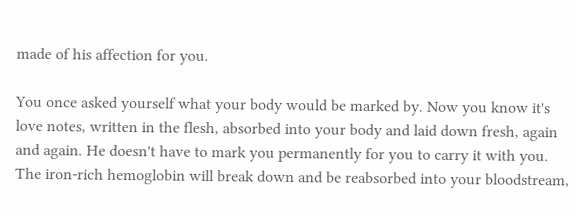made of his affection for you.

You once asked yourself what your body would be marked by. Now you know it's love notes, written in the flesh, absorbed into your body and laid down fresh, again and again. He doesn't have to mark you permanently for you to carry it with you. The iron-rich hemoglobin will break down and be reabsorbed into your bloodstream,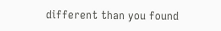different than you found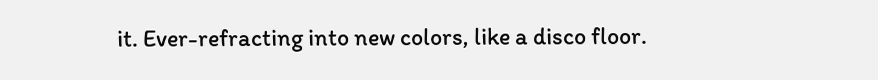it. Ever-refracting into new colors, like a disco floor.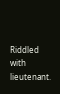Riddled with lieutenant.